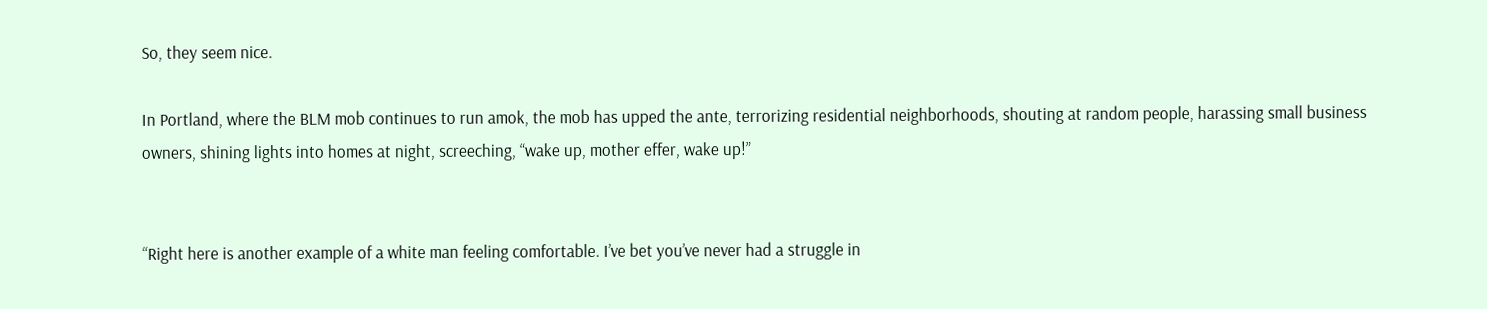So, they seem nice.

In Portland, where the BLM mob continues to run amok, the mob has upped the ante, terrorizing residential neighborhoods, shouting at random people, harassing small business owners, shining lights into homes at night, screeching, “wake up, mother effer, wake up!”


“Right here is another example of a white man feeling comfortable. I’ve bet you’ve never had a struggle in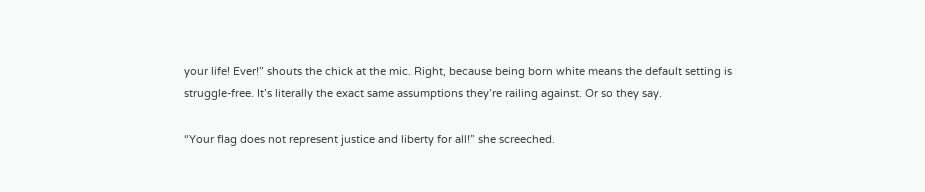your life! Ever!” shouts the chick at the mic. Right, because being born white means the default setting is struggle-free. It’s literally the exact same assumptions they’re railing against. Or so they say.

“Your flag does not represent justice and liberty for all!” she screeched.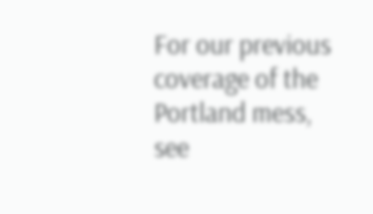For our previous coverage of the Portland mess, see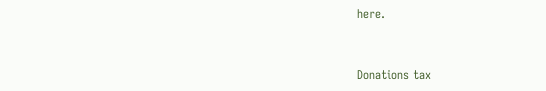here.


Donations tax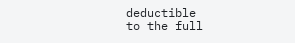deductible
to the full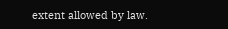extent allowed by law.